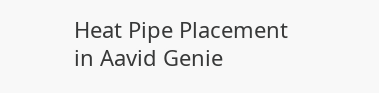Heat Pipe Placement in Aavid Genie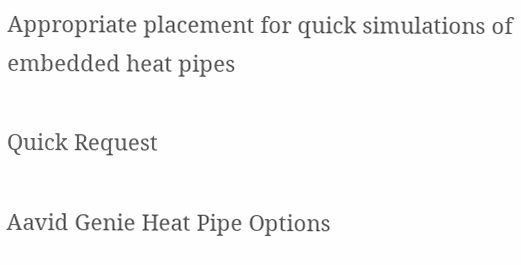Appropriate placement for quick simulations of embedded heat pipes

Quick Request

Aavid Genie Heat Pipe Options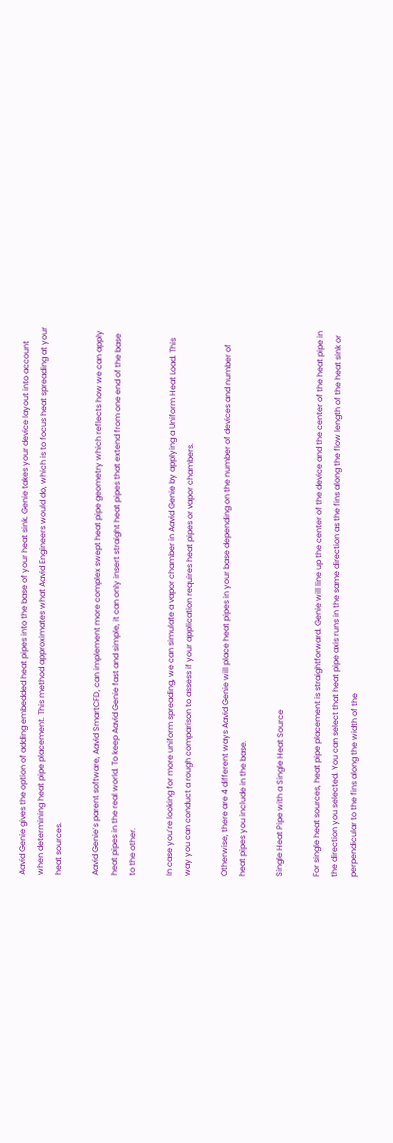Aavid Genie gives the option of adding embedded heat pipes into the base of your heat sink. Genie takes your device layout into account when determining heat pipe placement. This method approximates what Aavid Engineers would do, which is to focus heat spreading at your heat sources.

Aavid Genie’s parent software, Aavid SmartCFD, can implement more complex swept heat pipe geometry which reflects how we can apply heat pipes in the real world. To keep Aavid Genie fast and simple, it can only insert straight heat pipes that extend from one end of the base to the other.

In case you’re looking for more uniform spreading, we can simulate a vapor chamber in Aavid Genie by applying a Uniform Heat Load. This way you can conduct a rough comparison to assess if your application requires heat pipes or vapor chambers.

Otherwise, there are 4 different ways Aavid Genie will place heat pipes in your base depending on the number of devices and number of heat pipes you include in the base.

Single Heat Pipe with a Single Heat Source

For single heat sources, heat pipe placement is straightforward. Genie will line up the center of the device and the center of the heat pipe in the direction you selected. You can select that heat pipe axis runs in the same direction as the fins along the flow length of the heat sink or perpendicular to the fins along the width of the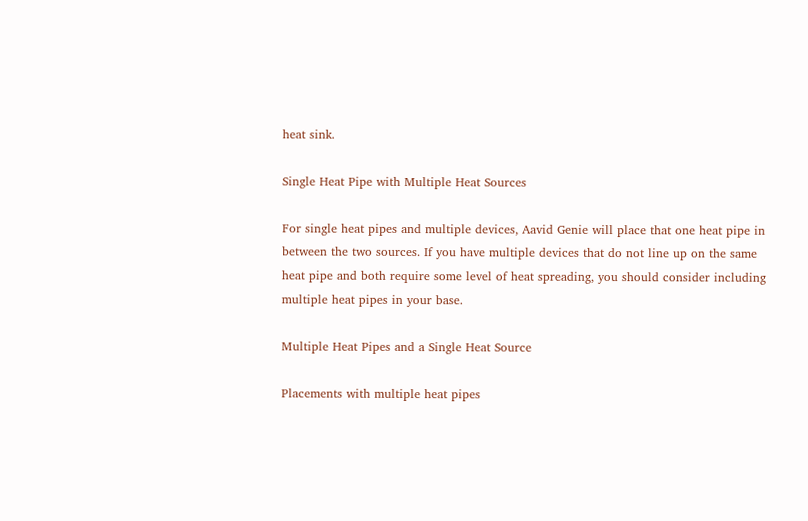heat sink.

Single Heat Pipe with Multiple Heat Sources

For single heat pipes and multiple devices, Aavid Genie will place that one heat pipe in between the two sources. If you have multiple devices that do not line up on the same heat pipe and both require some level of heat spreading, you should consider including multiple heat pipes in your base.

Multiple Heat Pipes and a Single Heat Source

Placements with multiple heat pipes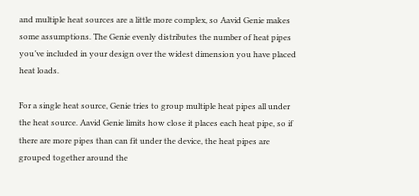and multiple heat sources are a little more complex, so Aavid Genie makes some assumptions. The Genie evenly distributes the number of heat pipes you’ve included in your design over the widest dimension you have placed heat loads.

For a single heat source, Genie tries to group multiple heat pipes all under the heat source. Aavid Genie limits how close it places each heat pipe, so if there are more pipes than can fit under the device, the heat pipes are grouped together around the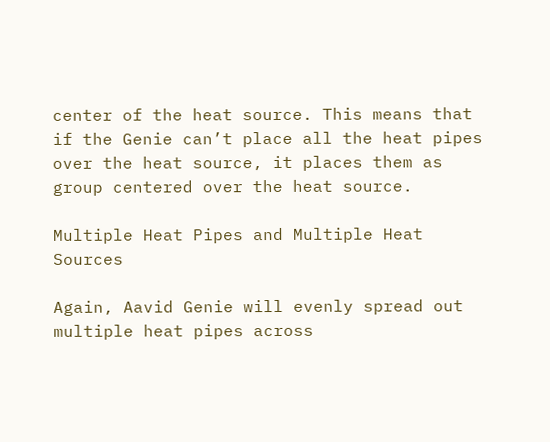center of the heat source. This means that if the Genie can’t place all the heat pipes over the heat source, it places them as group centered over the heat source.

Multiple Heat Pipes and Multiple Heat Sources

Again, Aavid Genie will evenly spread out multiple heat pipes across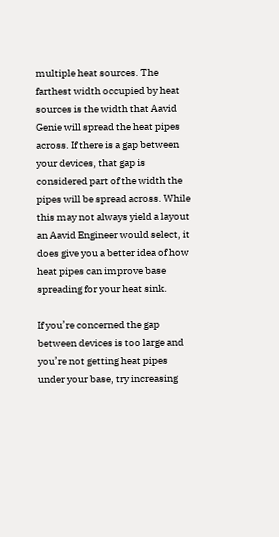multiple heat sources. The farthest width occupied by heat sources is the width that Aavid Genie will spread the heat pipes across. If there is a gap between your devices, that gap is considered part of the width the pipes will be spread across. While this may not always yield a layout an Aavid Engineer would select, it does give you a better idea of how heat pipes can improve base spreading for your heat sink.

If you’re concerned the gap between devices is too large and you’re not getting heat pipes under your base, try increasing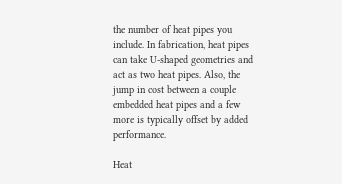the number of heat pipes you include. In fabrication, heat pipes can take U-shaped geometries and act as two heat pipes. Also, the jump in cost between a couple embedded heat pipes and a few more is typically offset by added performance.

Heat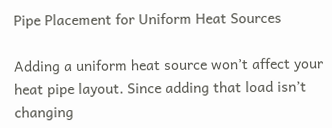Pipe Placement for Uniform Heat Sources

Adding a uniform heat source won’t affect your heat pipe layout. Since adding that load isn’t changing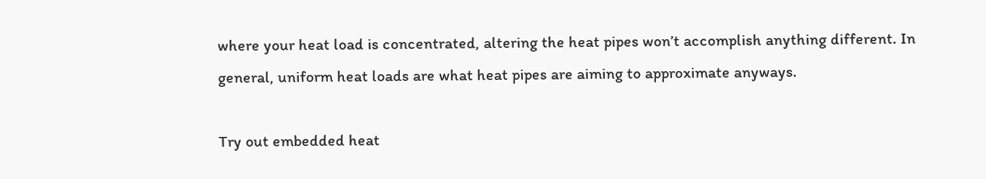where your heat load is concentrated, altering the heat pipes won’t accomplish anything different. In general, uniform heat loads are what heat pipes are aiming to approximate anyways.

Try out embedded heat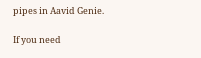pipes in Aavid Genie.

If you need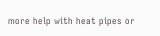more help with heat pipes or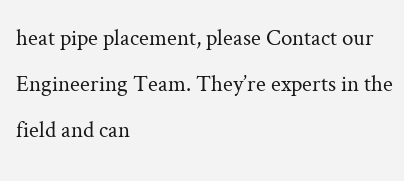heat pipe placement, please Contact our Engineering Team. They’re experts in the field and can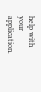help with your application.